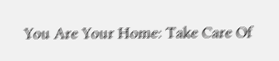You Are Your Home: Take Care Of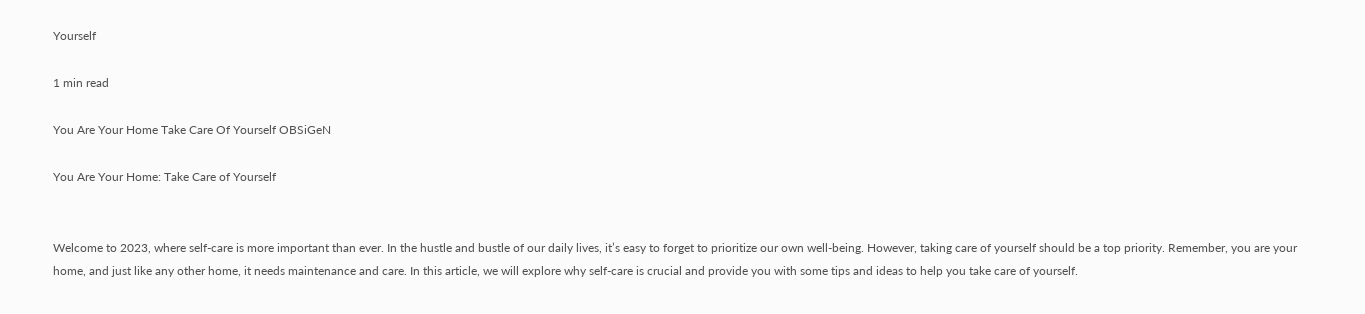Yourself

1 min read

You Are Your Home Take Care Of Yourself OBSiGeN

You Are Your Home: Take Care of Yourself


Welcome to 2023, where self-care is more important than ever. In the hustle and bustle of our daily lives, it’s easy to forget to prioritize our own well-being. However, taking care of yourself should be a top priority. Remember, you are your home, and just like any other home, it needs maintenance and care. In this article, we will explore why self-care is crucial and provide you with some tips and ideas to help you take care of yourself.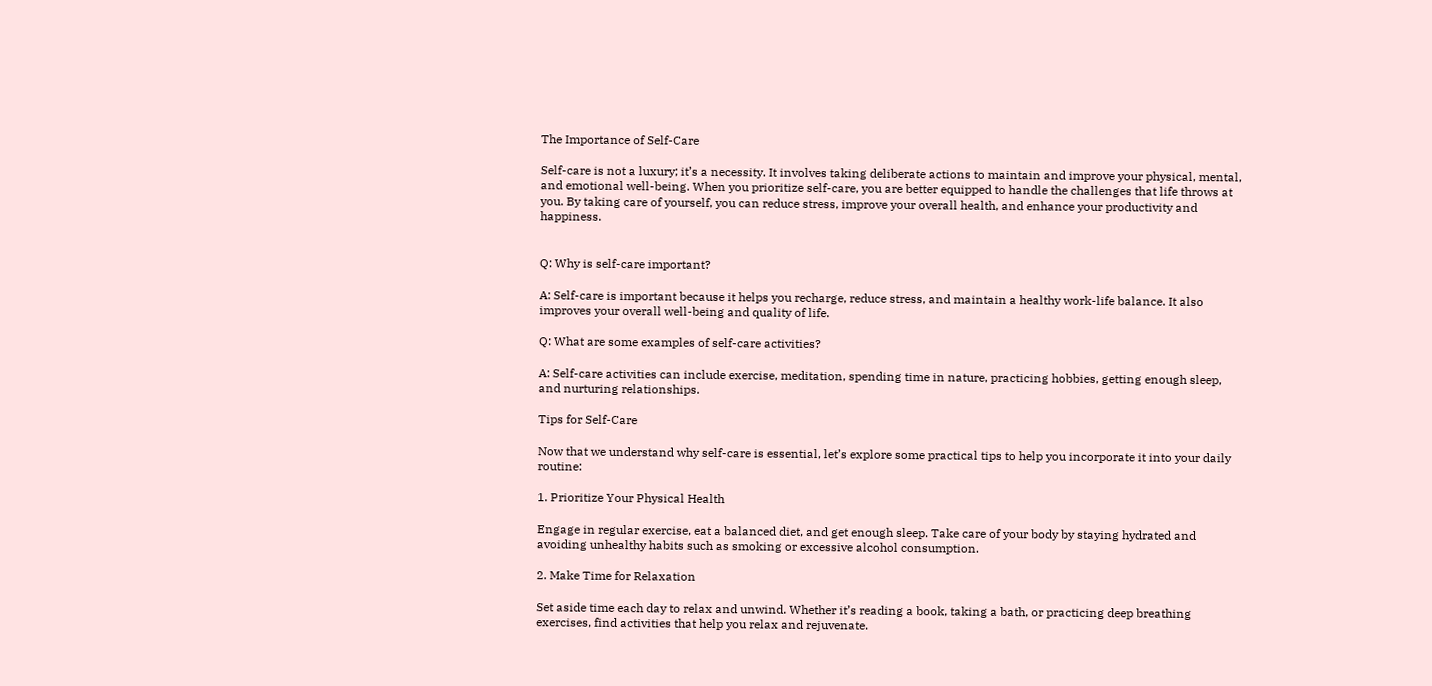The Importance of Self-Care

Self-care is not a luxury; it’s a necessity. It involves taking deliberate actions to maintain and improve your physical, mental, and emotional well-being. When you prioritize self-care, you are better equipped to handle the challenges that life throws at you. By taking care of yourself, you can reduce stress, improve your overall health, and enhance your productivity and happiness.


Q: Why is self-care important?

A: Self-care is important because it helps you recharge, reduce stress, and maintain a healthy work-life balance. It also improves your overall well-being and quality of life.

Q: What are some examples of self-care activities?

A: Self-care activities can include exercise, meditation, spending time in nature, practicing hobbies, getting enough sleep, and nurturing relationships.

Tips for Self-Care

Now that we understand why self-care is essential, let’s explore some practical tips to help you incorporate it into your daily routine:

1. Prioritize Your Physical Health

Engage in regular exercise, eat a balanced diet, and get enough sleep. Take care of your body by staying hydrated and avoiding unhealthy habits such as smoking or excessive alcohol consumption.

2. Make Time for Relaxation

Set aside time each day to relax and unwind. Whether it’s reading a book, taking a bath, or practicing deep breathing exercises, find activities that help you relax and rejuvenate.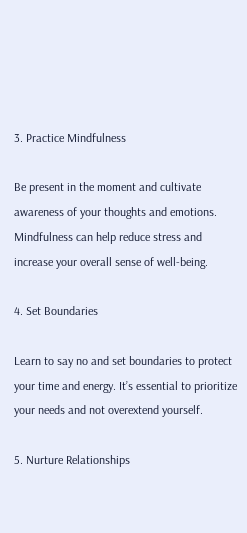3. Practice Mindfulness

Be present in the moment and cultivate awareness of your thoughts and emotions. Mindfulness can help reduce stress and increase your overall sense of well-being.

4. Set Boundaries

Learn to say no and set boundaries to protect your time and energy. It’s essential to prioritize your needs and not overextend yourself.

5. Nurture Relationships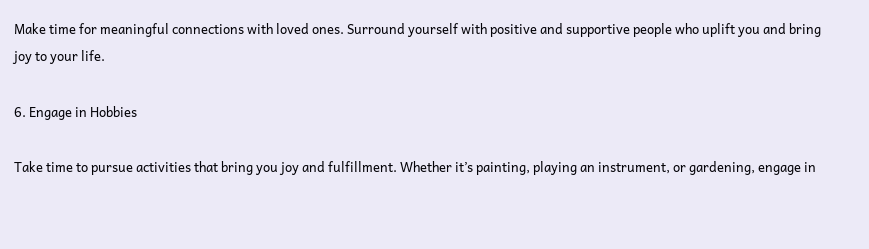Make time for meaningful connections with loved ones. Surround yourself with positive and supportive people who uplift you and bring joy to your life.

6. Engage in Hobbies

Take time to pursue activities that bring you joy and fulfillment. Whether it’s painting, playing an instrument, or gardening, engage in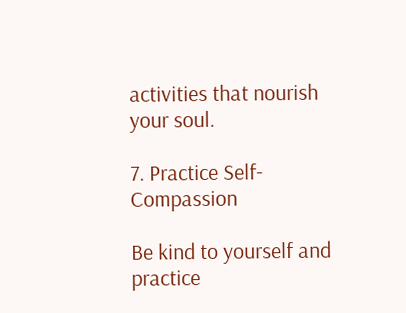activities that nourish your soul.

7. Practice Self-Compassion

Be kind to yourself and practice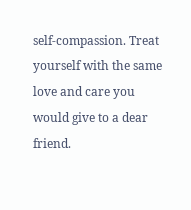self-compassion. Treat yourself with the same love and care you would give to a dear friend.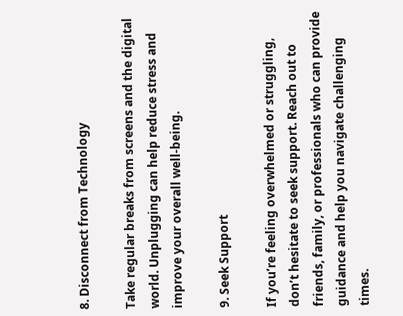8. Disconnect from Technology

Take regular breaks from screens and the digital world. Unplugging can help reduce stress and improve your overall well-being.

9. Seek Support

If you’re feeling overwhelmed or struggling, don’t hesitate to seek support. Reach out to friends, family, or professionals who can provide guidance and help you navigate challenging times.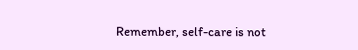Remember, self-care is not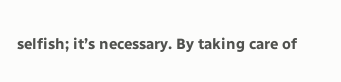selfish; it’s necessary. By taking care of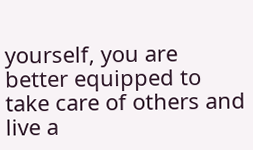yourself, you are better equipped to take care of others and live a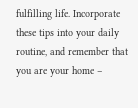fulfilling life. Incorporate these tips into your daily routine, and remember that you are your home –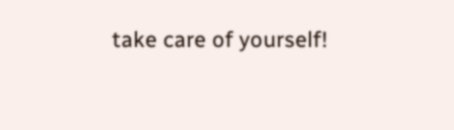take care of yourself!